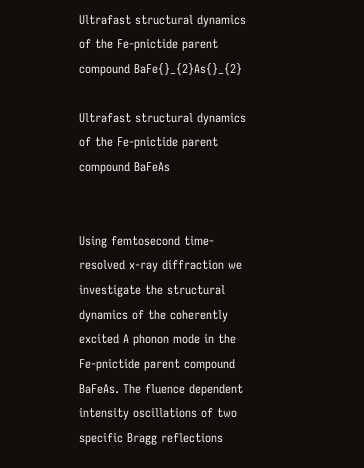Ultrafast structural dynamics of the Fe-pnictide parent compound BaFe{}_{2}As{}_{2}

Ultrafast structural dynamics of the Fe-pnictide parent compound BaFeAs


Using femtosecond time-resolved x-ray diffraction we investigate the structural dynamics of the coherently excited A phonon mode in the Fe-pnictide parent compound BaFeAs. The fluence dependent intensity oscillations of two specific Bragg reflections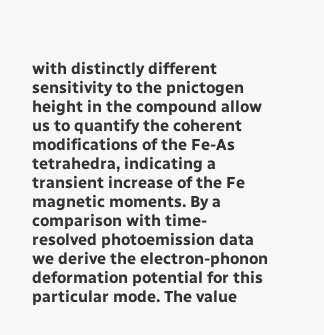with distinctly different sensitivity to the pnictogen height in the compound allow us to quantify the coherent modifications of the Fe-As tetrahedra, indicating a transient increase of the Fe magnetic moments. By a comparison with time-resolved photoemission data we derive the electron-phonon deformation potential for this particular mode. The value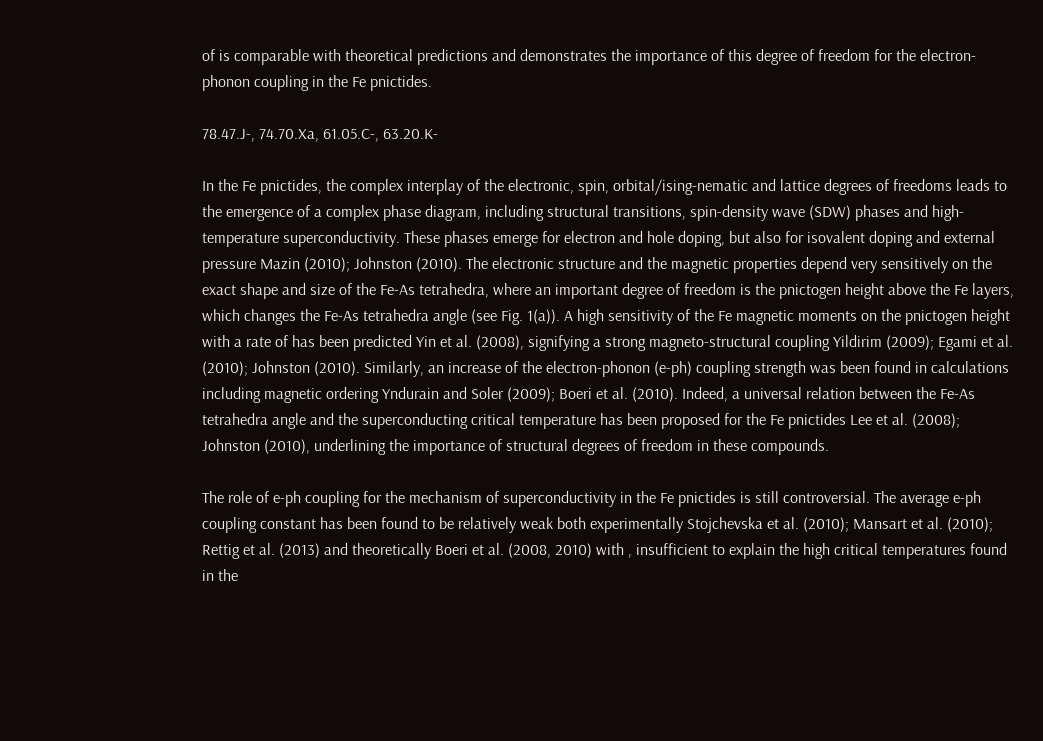of is comparable with theoretical predictions and demonstrates the importance of this degree of freedom for the electron-phonon coupling in the Fe pnictides.

78.47.J-, 74.70.Xa, 61.05.C-, 63.20.K-

In the Fe pnictides, the complex interplay of the electronic, spin, orbital/ising-nematic and lattice degrees of freedoms leads to the emergence of a complex phase diagram, including structural transitions, spin-density wave (SDW) phases and high-temperature superconductivity. These phases emerge for electron and hole doping, but also for isovalent doping and external pressure Mazin (2010); Johnston (2010). The electronic structure and the magnetic properties depend very sensitively on the exact shape and size of the Fe-As tetrahedra, where an important degree of freedom is the pnictogen height above the Fe layers, which changes the Fe-As tetrahedra angle (see Fig. 1(a)). A high sensitivity of the Fe magnetic moments on the pnictogen height with a rate of has been predicted Yin et al. (2008), signifying a strong magneto-structural coupling Yildirim (2009); Egami et al. (2010); Johnston (2010). Similarly, an increase of the electron-phonon (e-ph) coupling strength was been found in calculations including magnetic ordering Yndurain and Soler (2009); Boeri et al. (2010). Indeed, a universal relation between the Fe-As tetrahedra angle and the superconducting critical temperature has been proposed for the Fe pnictides Lee et al. (2008); Johnston (2010), underlining the importance of structural degrees of freedom in these compounds.

The role of e-ph coupling for the mechanism of superconductivity in the Fe pnictides is still controversial. The average e-ph coupling constant has been found to be relatively weak both experimentally Stojchevska et al. (2010); Mansart et al. (2010); Rettig et al. (2013) and theoretically Boeri et al. (2008, 2010) with , insufficient to explain the high critical temperatures found in the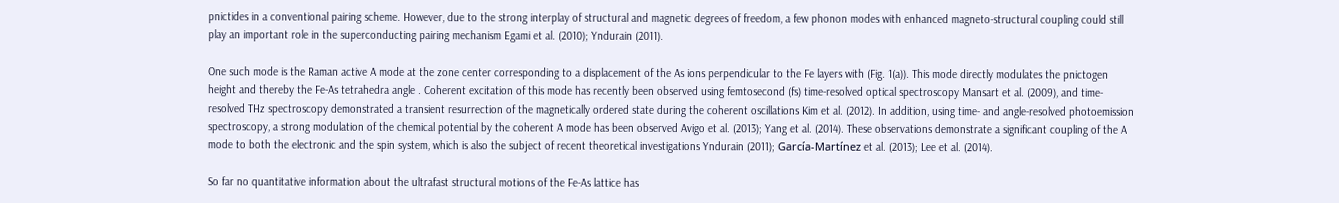pnictides in a conventional pairing scheme. However, due to the strong interplay of structural and magnetic degrees of freedom, a few phonon modes with enhanced magneto-structural coupling could still play an important role in the superconducting pairing mechanism Egami et al. (2010); Yndurain (2011).

One such mode is the Raman active A mode at the zone center corresponding to a displacement of the As ions perpendicular to the Fe layers with (Fig. 1(a)). This mode directly modulates the pnictogen height and thereby the Fe-As tetrahedra angle . Coherent excitation of this mode has recently been observed using femtosecond (fs) time-resolved optical spectroscopy Mansart et al. (2009), and time-resolved THz spectroscopy demonstrated a transient resurrection of the magnetically ordered state during the coherent oscillations Kim et al. (2012). In addition, using time- and angle-resolved photoemission spectroscopy, a strong modulation of the chemical potential by the coherent A mode has been observed Avigo et al. (2013); Yang et al. (2014). These observations demonstrate a significant coupling of the A mode to both the electronic and the spin system, which is also the subject of recent theoretical investigations Yndurain (2011); García-Martínez et al. (2013); Lee et al. (2014).

So far no quantitative information about the ultrafast structural motions of the Fe-As lattice has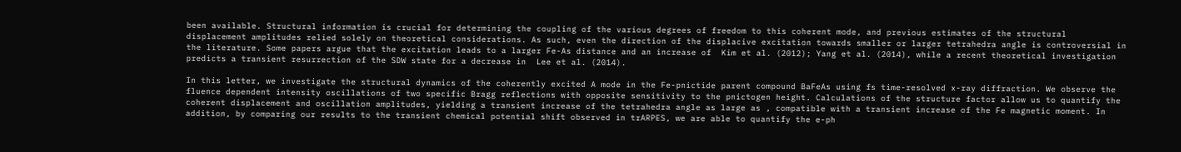been available. Structural information is crucial for determining the coupling of the various degrees of freedom to this coherent mode, and previous estimates of the structural displacement amplitudes relied solely on theoretical considerations. As such, even the direction of the displacive excitation towards smaller or larger tetrahedra angle is controversial in the literature. Some papers argue that the excitation leads to a larger Fe-As distance and an increase of  Kim et al. (2012); Yang et al. (2014), while a recent theoretical investigation predicts a transient resurrection of the SDW state for a decrease in  Lee et al. (2014).

In this letter, we investigate the structural dynamics of the coherently excited A mode in the Fe-pnictide parent compound BaFeAs using fs time-resolved x-ray diffraction. We observe the fluence dependent intensity oscillations of two specific Bragg reflections with opposite sensitivity to the pnictogen height. Calculations of the structure factor allow us to quantify the coherent displacement and oscillation amplitudes, yielding a transient increase of the tetrahedra angle as large as , compatible with a transient increase of the Fe magnetic moment. In addition, by comparing our results to the transient chemical potential shift observed in trARPES, we are able to quantify the e-ph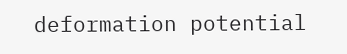deformation potential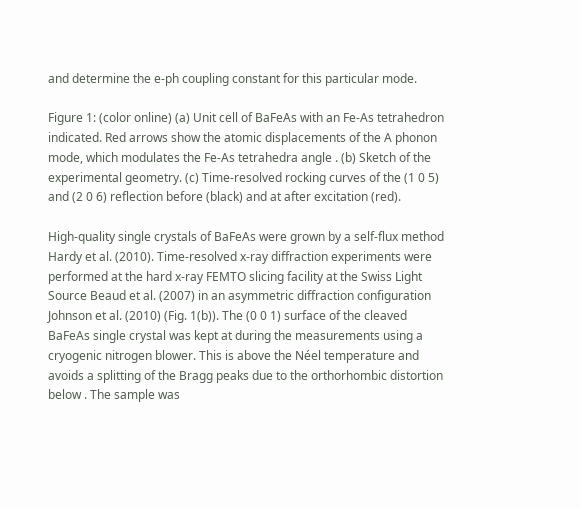and determine the e-ph coupling constant for this particular mode.

Figure 1: (color online) (a) Unit cell of BaFeAs with an Fe-As tetrahedron indicated. Red arrows show the atomic displacements of the A phonon mode, which modulates the Fe-As tetrahedra angle . (b) Sketch of the experimental geometry. (c) Time-resolved rocking curves of the (1 0 5) and (2 0 6) reflection before (black) and at after excitation (red).

High-quality single crystals of BaFeAs were grown by a self-flux method Hardy et al. (2010). Time-resolved x-ray diffraction experiments were performed at the hard x-ray FEMTO slicing facility at the Swiss Light Source Beaud et al. (2007) in an asymmetric diffraction configuration Johnson et al. (2010) (Fig. 1(b)). The (0 0 1) surface of the cleaved BaFeAs single crystal was kept at during the measurements using a cryogenic nitrogen blower. This is above the Néel temperature and avoids a splitting of the Bragg peaks due to the orthorhombic distortion below . The sample was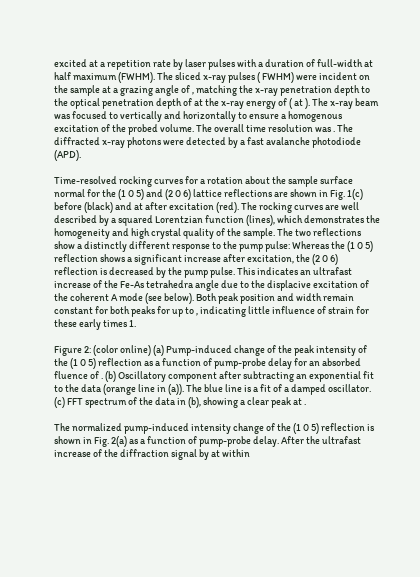excited at a repetition rate by laser pulses with a duration of full-width at half maximum (FWHM). The sliced x-ray pulses ( FWHM) were incident on the sample at a grazing angle of , matching the x-ray penetration depth to the optical penetration depth of at the x-ray energy of ( at ). The x-ray beam was focused to vertically and horizontally to ensure a homogenous excitation of the probed volume. The overall time resolution was . The diffracted x-ray photons were detected by a fast avalanche photodiode (APD).

Time-resolved rocking curves for a rotation about the sample surface normal for the (1 0 5) and (2 0 6) lattice reflections are shown in Fig. 1(c) before (black) and at after excitation (red). The rocking curves are well described by a squared Lorentzian function (lines), which demonstrates the homogeneity and high crystal quality of the sample. The two reflections show a distinctly different response to the pump pulse: Whereas the (1 0 5) reflection shows a significant increase after excitation, the (2 0 6) reflection is decreased by the pump pulse. This indicates an ultrafast increase of the Fe-As tetrahedra angle due to the displacive excitation of the coherent A mode (see below). Both peak position and width remain constant for both peaks for up to , indicating little influence of strain for these early times 1.

Figure 2: (color online) (a) Pump-induced change of the peak intensity of the (1 0 5) reflection as a function of pump-probe delay for an absorbed fluence of . (b) Oscillatory component after subtracting an exponential fit to the data (orange line in (a)). The blue line is a fit of a damped oscillator. (c) FFT spectrum of the data in (b), showing a clear peak at .

The normalized pump-induced intensity change of the (1 0 5) reflection is shown in Fig. 2(a) as a function of pump-probe delay. After the ultrafast increase of the diffraction signal by at within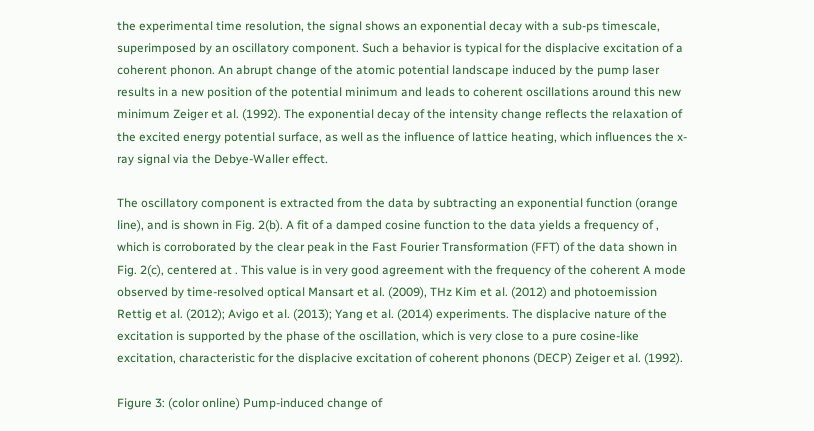the experimental time resolution, the signal shows an exponential decay with a sub-ps timescale, superimposed by an oscillatory component. Such a behavior is typical for the displacive excitation of a coherent phonon. An abrupt change of the atomic potential landscape induced by the pump laser results in a new position of the potential minimum and leads to coherent oscillations around this new minimum Zeiger et al. (1992). The exponential decay of the intensity change reflects the relaxation of the excited energy potential surface, as well as the influence of lattice heating, which influences the x-ray signal via the Debye-Waller effect.

The oscillatory component is extracted from the data by subtracting an exponential function (orange line), and is shown in Fig. 2(b). A fit of a damped cosine function to the data yields a frequency of , which is corroborated by the clear peak in the Fast Fourier Transformation (FFT) of the data shown in Fig. 2(c), centered at . This value is in very good agreement with the frequency of the coherent A mode observed by time-resolved optical Mansart et al. (2009), THz Kim et al. (2012) and photoemission Rettig et al. (2012); Avigo et al. (2013); Yang et al. (2014) experiments. The displacive nature of the excitation is supported by the phase of the oscillation, which is very close to a pure cosine-like excitation, characteristic for the displacive excitation of coherent phonons (DECP) Zeiger et al. (1992).

Figure 3: (color online) Pump-induced change of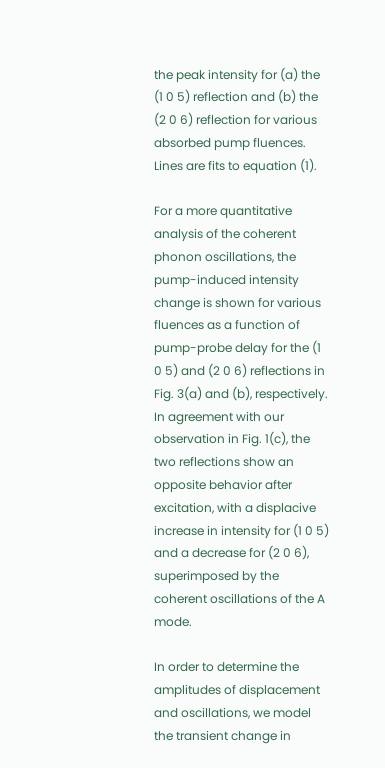the peak intensity for (a) the (1 0 5) reflection and (b) the (2 0 6) reflection for various absorbed pump fluences. Lines are fits to equation (1).

For a more quantitative analysis of the coherent phonon oscillations, the pump-induced intensity change is shown for various fluences as a function of pump-probe delay for the (1 0 5) and (2 0 6) reflections in Fig. 3(a) and (b), respectively. In agreement with our observation in Fig. 1(c), the two reflections show an opposite behavior after excitation, with a displacive increase in intensity for (1 0 5) and a decrease for (2 0 6), superimposed by the coherent oscillations of the A mode.

In order to determine the amplitudes of displacement and oscillations, we model the transient change in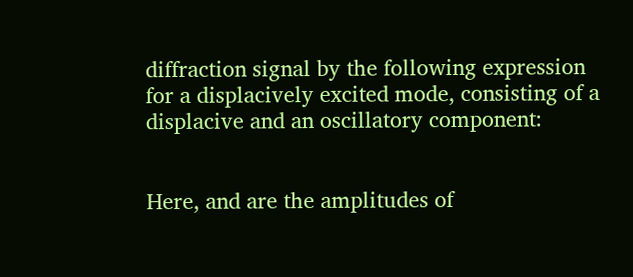diffraction signal by the following expression for a displacively excited mode, consisting of a displacive and an oscillatory component:


Here, and are the amplitudes of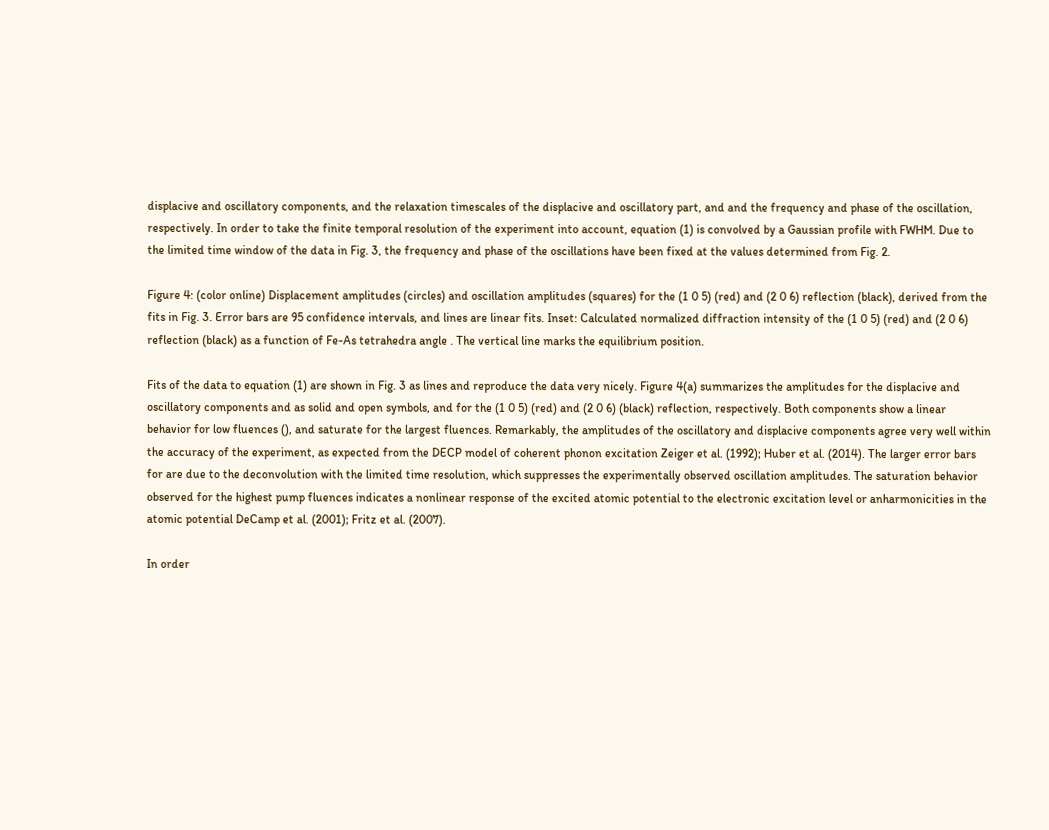displacive and oscillatory components, and the relaxation timescales of the displacive and oscillatory part, and and the frequency and phase of the oscillation, respectively. In order to take the finite temporal resolution of the experiment into account, equation (1) is convolved by a Gaussian profile with FWHM. Due to the limited time window of the data in Fig. 3, the frequency and phase of the oscillations have been fixed at the values determined from Fig. 2.

Figure 4: (color online) Displacement amplitudes (circles) and oscillation amplitudes (squares) for the (1 0 5) (red) and (2 0 6) reflection (black), derived from the fits in Fig. 3. Error bars are 95 confidence intervals, and lines are linear fits. Inset: Calculated normalized diffraction intensity of the (1 0 5) (red) and (2 0 6) reflection (black) as a function of Fe-As tetrahedra angle . The vertical line marks the equilibrium position.

Fits of the data to equation (1) are shown in Fig. 3 as lines and reproduce the data very nicely. Figure 4(a) summarizes the amplitudes for the displacive and oscillatory components and as solid and open symbols, and for the (1 0 5) (red) and (2 0 6) (black) reflection, respectively. Both components show a linear behavior for low fluences (), and saturate for the largest fluences. Remarkably, the amplitudes of the oscillatory and displacive components agree very well within the accuracy of the experiment, as expected from the DECP model of coherent phonon excitation Zeiger et al. (1992); Huber et al. (2014). The larger error bars for are due to the deconvolution with the limited time resolution, which suppresses the experimentally observed oscillation amplitudes. The saturation behavior observed for the highest pump fluences indicates a nonlinear response of the excited atomic potential to the electronic excitation level or anharmonicities in the atomic potential DeCamp et al. (2001); Fritz et al. (2007).

In order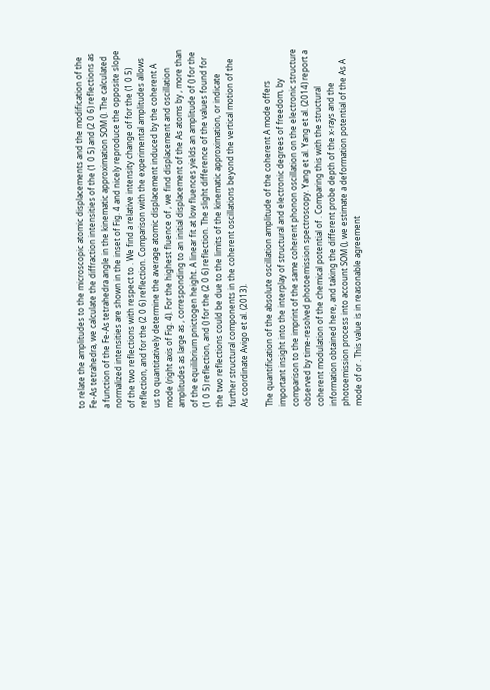to relate the amplitudes to the microscopic atomic displacements and the modification of the Fe-As tetrahedra, we calculate the diffraction intensities of the (1 0 5) and (2 0 6) reflections as a function of the Fe-As tetrahedra angle in the kinematic approximation SOM (). The calculated normalized intensities are shown in the inset of Fig. 4 and nicely reproduce the opposite slope of the two reflections with respect to . We find a relative intensity change of for the (1 0 5) reflection, and for the (2 0 6) reflection. Comparison with the experimental amplitudes allows us to quantitatively determine the average atomic displacement induced by the coherent A mode (right axis of Fig. 4). For the highest fluence of , we find displacement and oscillation amplitudes as large as , corresponding to an initial displacement of the As atoms by , more than of the equilibrium pnictogen height. A linear fit at low fluences yields an amplitude of () for the (1 0 5) reflection, and () for the (2 0 6) reflection. The slight difference of the values found for the two reflections could be due to the limits of the kinematic approximation, or indicate further structural components in the coherent oscillations beyond the vertical motion of the As coordinate Avigo et al. (2013).

The quantification of the absolute oscillation amplitude of the coherent A mode offers important insight into the interplay of structural and electronic degrees of freedom, by comparison to the imprint of the same coherent phonon oscillation on the electronic structure observed by time-resolved photoemission spectroscopy. Yang et al. Yang et al. (2014) report a coherent modulation of the chemical potential of . Comparing this with the structural information obtained here, and taking the different probe depth of the x-rays and the photoemission process into account SOM (), we estimate a deformation potential of the As A mode of or . This value is in reasonable agreement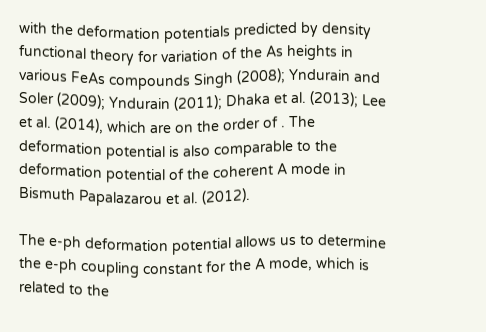with the deformation potentials predicted by density functional theory for variation of the As heights in various FeAs compounds Singh (2008); Yndurain and Soler (2009); Yndurain (2011); Dhaka et al. (2013); Lee et al. (2014), which are on the order of . The deformation potential is also comparable to the deformation potential of the coherent A mode in Bismuth Papalazarou et al. (2012).

The e-ph deformation potential allows us to determine the e-ph coupling constant for the A mode, which is related to the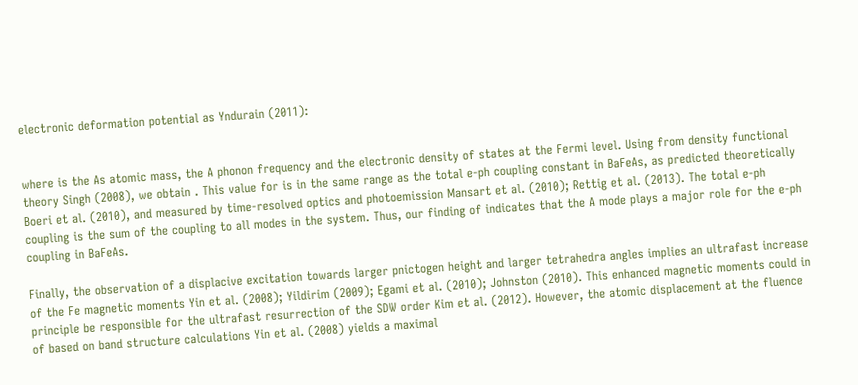electronic deformation potential as Yndurain (2011):


where is the As atomic mass, the A phonon frequency and the electronic density of states at the Fermi level. Using from density functional theory Singh (2008), we obtain . This value for is in the same range as the total e-ph coupling constant in BaFeAs, as predicted theoretically Boeri et al. (2010), and measured by time-resolved optics and photoemission Mansart et al. (2010); Rettig et al. (2013). The total e-ph coupling is the sum of the coupling to all modes in the system. Thus, our finding of indicates that the A mode plays a major role for the e-ph coupling in BaFeAs.

Finally, the observation of a displacive excitation towards larger pnictogen height and larger tetrahedra angles implies an ultrafast increase of the Fe magnetic moments Yin et al. (2008); Yildirim (2009); Egami et al. (2010); Johnston (2010). This enhanced magnetic moments could in principle be responsible for the ultrafast resurrection of the SDW order Kim et al. (2012). However, the atomic displacement at the fluence of based on band structure calculations Yin et al. (2008) yields a maximal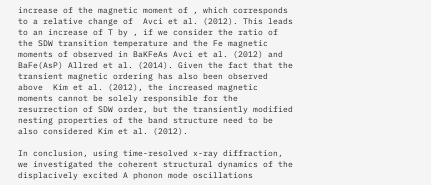increase of the magnetic moment of , which corresponds to a relative change of  Avci et al. (2012). This leads to an increase of T by , if we consider the ratio of the SDW transition temperature and the Fe magnetic moments of observed in BaKFeAs Avci et al. (2012) and BaFe(AsP) Allred et al. (2014). Given the fact that the transient magnetic ordering has also been observed above  Kim et al. (2012), the increased magnetic moments cannot be solely responsible for the resurrection of SDW order, but the transiently modified nesting properties of the band structure need to be also considered Kim et al. (2012).

In conclusion, using time-resolved x-ray diffraction, we investigated the coherent structural dynamics of the displacively excited A phonon mode oscillations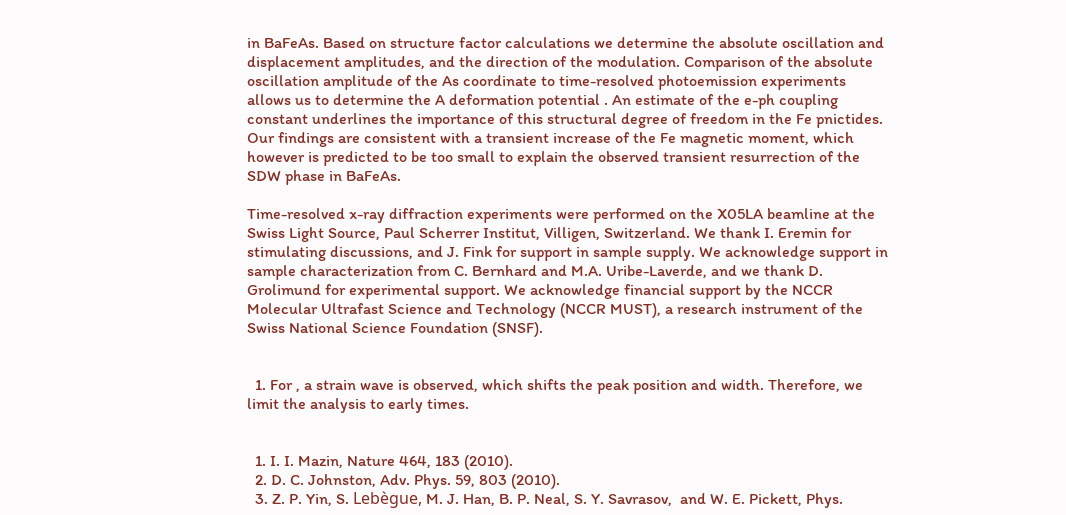in BaFeAs. Based on structure factor calculations we determine the absolute oscillation and displacement amplitudes, and the direction of the modulation. Comparison of the absolute oscillation amplitude of the As coordinate to time-resolved photoemission experiments allows us to determine the A deformation potential . An estimate of the e-ph coupling constant underlines the importance of this structural degree of freedom in the Fe pnictides. Our findings are consistent with a transient increase of the Fe magnetic moment, which however is predicted to be too small to explain the observed transient resurrection of the SDW phase in BaFeAs.

Time-resolved x-ray diffraction experiments were performed on the X05LA beamline at the Swiss Light Source, Paul Scherrer Institut, Villigen, Switzerland. We thank I. Eremin for stimulating discussions, and J. Fink for support in sample supply. We acknowledge support in sample characterization from C. Bernhard and M.A. Uribe-Laverde, and we thank D. Grolimund for experimental support. We acknowledge financial support by the NCCR Molecular Ultrafast Science and Technology (NCCR MUST), a research instrument of the Swiss National Science Foundation (SNSF).


  1. For , a strain wave is observed, which shifts the peak position and width. Therefore, we limit the analysis to early times.


  1. I. I. Mazin, Nature 464, 183 (2010).
  2. D. C. Johnston, Adv. Phys. 59, 803 (2010).
  3. Z. P. Yin, S. Lebègue, M. J. Han, B. P. Neal, S. Y. Savrasov,  and W. E. Pickett, Phys.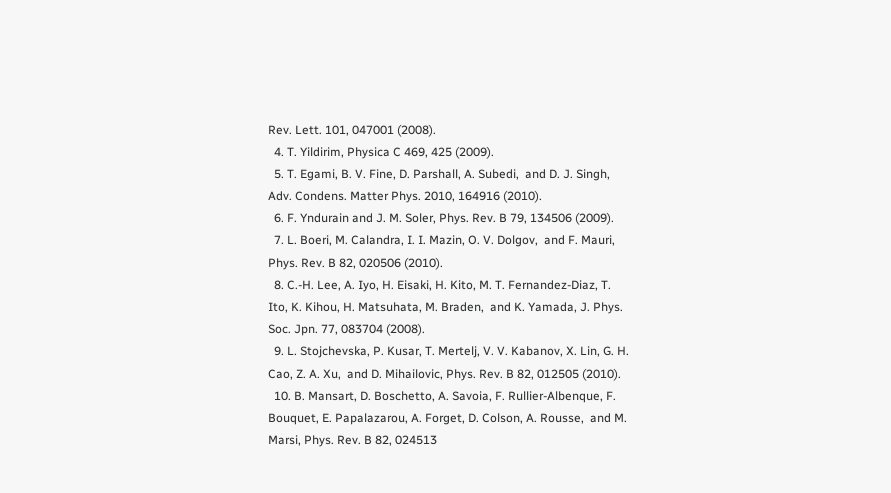Rev. Lett. 101, 047001 (2008).
  4. T. Yildirim, Physica C 469, 425 (2009).
  5. T. Egami, B. V. Fine, D. Parshall, A. Subedi,  and D. J. Singh, Adv. Condens. Matter Phys. 2010, 164916 (2010).
  6. F. Yndurain and J. M. Soler, Phys. Rev. B 79, 134506 (2009).
  7. L. Boeri, M. Calandra, I. I. Mazin, O. V. Dolgov,  and F. Mauri, Phys. Rev. B 82, 020506 (2010).
  8. C.-H. Lee, A. Iyo, H. Eisaki, H. Kito, M. T. Fernandez-Diaz, T. Ito, K. Kihou, H. Matsuhata, M. Braden,  and K. Yamada, J. Phys. Soc. Jpn. 77, 083704 (2008).
  9. L. Stojchevska, P. Kusar, T. Mertelj, V. V. Kabanov, X. Lin, G. H. Cao, Z. A. Xu,  and D. Mihailovic, Phys. Rev. B 82, 012505 (2010).
  10. B. Mansart, D. Boschetto, A. Savoia, F. Rullier-Albenque, F. Bouquet, E. Papalazarou, A. Forget, D. Colson, A. Rousse,  and M. Marsi, Phys. Rev. B 82, 024513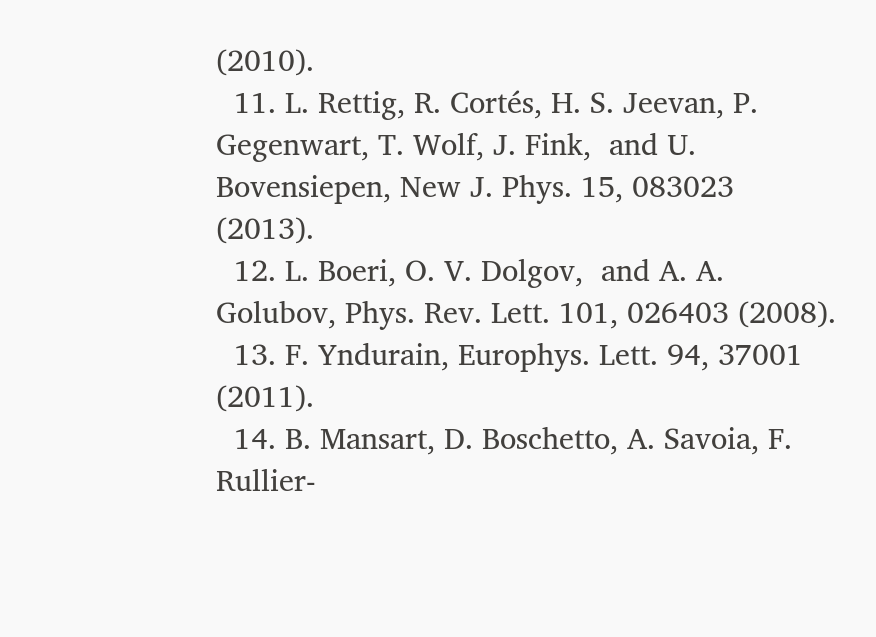(2010).
  11. L. Rettig, R. Cortés, H. S. Jeevan, P. Gegenwart, T. Wolf, J. Fink,  and U. Bovensiepen, New J. Phys. 15, 083023 (2013).
  12. L. Boeri, O. V. Dolgov,  and A. A. Golubov, Phys. Rev. Lett. 101, 026403 (2008).
  13. F. Yndurain, Europhys. Lett. 94, 37001 (2011).
  14. B. Mansart, D. Boschetto, A. Savoia, F. Rullier-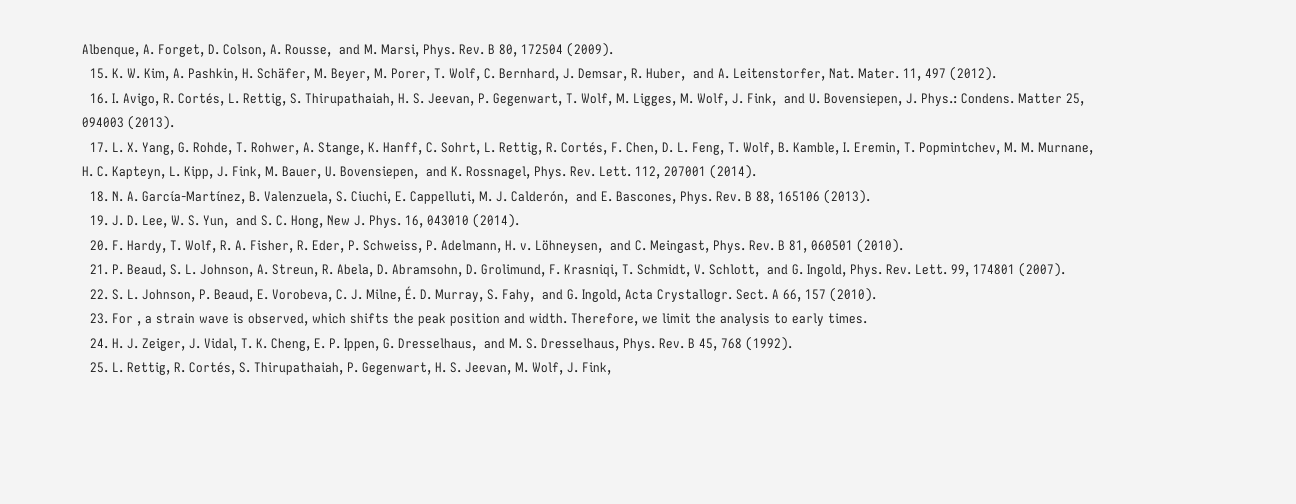Albenque, A. Forget, D. Colson, A. Rousse,  and M. Marsi, Phys. Rev. B 80, 172504 (2009).
  15. K. W. Kim, A. Pashkin, H. Schäfer, M. Beyer, M. Porer, T. Wolf, C. Bernhard, J. Demsar, R. Huber,  and A. Leitenstorfer, Nat. Mater. 11, 497 (2012).
  16. I. Avigo, R. Cortés, L. Rettig, S. Thirupathaiah, H. S. Jeevan, P. Gegenwart, T. Wolf, M. Ligges, M. Wolf, J. Fink,  and U. Bovensiepen, J. Phys.: Condens. Matter 25, 094003 (2013).
  17. L. X. Yang, G. Rohde, T. Rohwer, A. Stange, K. Hanff, C. Sohrt, L. Rettig, R. Cortés, F. Chen, D. L. Feng, T. Wolf, B. Kamble, I. Eremin, T. Popmintchev, M. M. Murnane, H. C. Kapteyn, L. Kipp, J. Fink, M. Bauer, U. Bovensiepen,  and K. Rossnagel, Phys. Rev. Lett. 112, 207001 (2014).
  18. N. A. García-Martínez, B. Valenzuela, S. Ciuchi, E. Cappelluti, M. J. Calderón,  and E. Bascones, Phys. Rev. B 88, 165106 (2013).
  19. J. D. Lee, W. S. Yun,  and S. C. Hong, New J. Phys. 16, 043010 (2014).
  20. F. Hardy, T. Wolf, R. A. Fisher, R. Eder, P. Schweiss, P. Adelmann, H. v. Löhneysen,  and C. Meingast, Phys. Rev. B 81, 060501 (2010).
  21. P. Beaud, S. L. Johnson, A. Streun, R. Abela, D. Abramsohn, D. Grolimund, F. Krasniqi, T. Schmidt, V. Schlott,  and G. Ingold, Phys. Rev. Lett. 99, 174801 (2007).
  22. S. L. Johnson, P. Beaud, E. Vorobeva, C. J. Milne, É. D. Murray, S. Fahy,  and G. Ingold, Acta Crystallogr. Sect. A 66, 157 (2010).
  23. For , a strain wave is observed, which shifts the peak position and width. Therefore, we limit the analysis to early times.
  24. H. J. Zeiger, J. Vidal, T. K. Cheng, E. P. Ippen, G. Dresselhaus,  and M. S. Dresselhaus, Phys. Rev. B 45, 768 (1992).
  25. L. Rettig, R. Cortés, S. Thirupathaiah, P. Gegenwart, H. S. Jeevan, M. Wolf, J. Fink,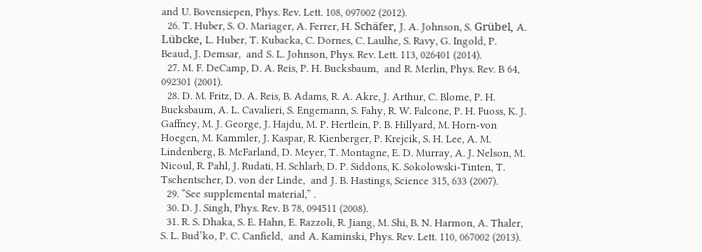and U. Bovensiepen, Phys. Rev. Lett. 108, 097002 (2012).
  26. T. Huber, S. O. Mariager, A. Ferrer, H. Schäfer, J. A. Johnson, S. Grübel, A. Lübcke, L. Huber, T. Kubacka, C. Dornes, C. Laulhe, S. Ravy, G. Ingold, P. Beaud, J. Demsar,  and S. L. Johnson, Phys. Rev. Lett. 113, 026401 (2014).
  27. M. F. DeCamp, D. A. Reis, P. H. Bucksbaum,  and R. Merlin, Phys. Rev. B 64, 092301 (2001).
  28. D. M. Fritz, D. A. Reis, B. Adams, R. A. Akre, J. Arthur, C. Blome, P. H. Bucksbaum, A. L. Cavalieri, S. Engemann, S. Fahy, R. W. Falcone, P. H. Fuoss, K. J. Gaffney, M. J. George, J. Hajdu, M. P. Hertlein, P. B. Hillyard, M. Horn-von Hoegen, M. Kammler, J. Kaspar, R. Kienberger, P. Krejcik, S. H. Lee, A. M. Lindenberg, B. McFarland, D. Meyer, T. Montagne, E. D. Murray, A. J. Nelson, M. Nicoul, R. Pahl, J. Rudati, H. Schlarb, D. P. Siddons, K. Sokolowski-Tinten, T. Tschentscher, D. von der Linde,  and J. B. Hastings, Science 315, 633 (2007).
  29. “See supplemental material,” .
  30. D. J. Singh, Phys. Rev. B 78, 094511 (2008).
  31. R. S. Dhaka, S. E. Hahn, E. Razzoli, R. Jiang, M. Shi, B. N. Harmon, A. Thaler, S. L. Bud’ko, P. C. Canfield,  and A. Kaminski, Phys. Rev. Lett. 110, 067002 (2013).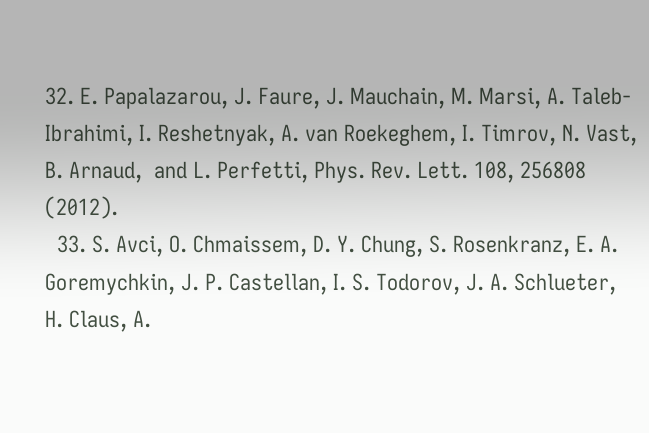32. E. Papalazarou, J. Faure, J. Mauchain, M. Marsi, A. Taleb-Ibrahimi, I. Reshetnyak, A. van Roekeghem, I. Timrov, N. Vast, B. Arnaud,  and L. Perfetti, Phys. Rev. Lett. 108, 256808 (2012).
  33. S. Avci, O. Chmaissem, D. Y. Chung, S. Rosenkranz, E. A. Goremychkin, J. P. Castellan, I. S. Todorov, J. A. Schlueter, H. Claus, A.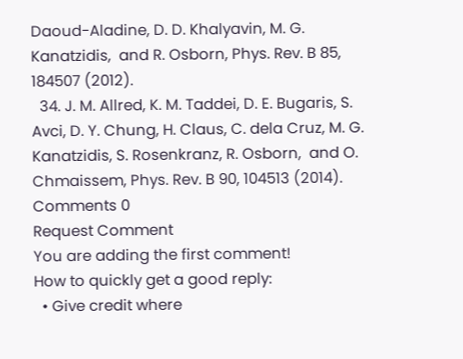Daoud-Aladine, D. D. Khalyavin, M. G. Kanatzidis,  and R. Osborn, Phys. Rev. B 85, 184507 (2012).
  34. J. M. Allred, K. M. Taddei, D. E. Bugaris, S. Avci, D. Y. Chung, H. Claus, C. dela Cruz, M. G. Kanatzidis, S. Rosenkranz, R. Osborn,  and O. Chmaissem, Phys. Rev. B 90, 104513 (2014).
Comments 0
Request Comment
You are adding the first comment!
How to quickly get a good reply:
  • Give credit where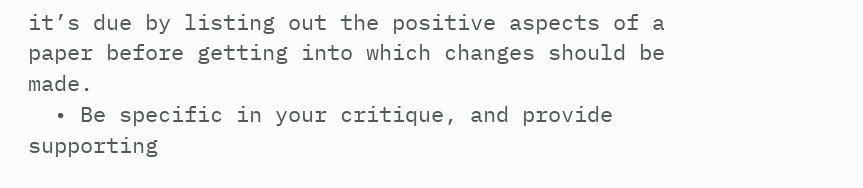it’s due by listing out the positive aspects of a paper before getting into which changes should be made.
  • Be specific in your critique, and provide supporting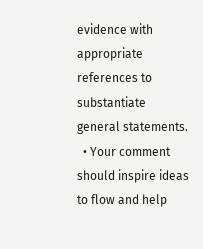evidence with appropriate references to substantiate general statements.
  • Your comment should inspire ideas to flow and help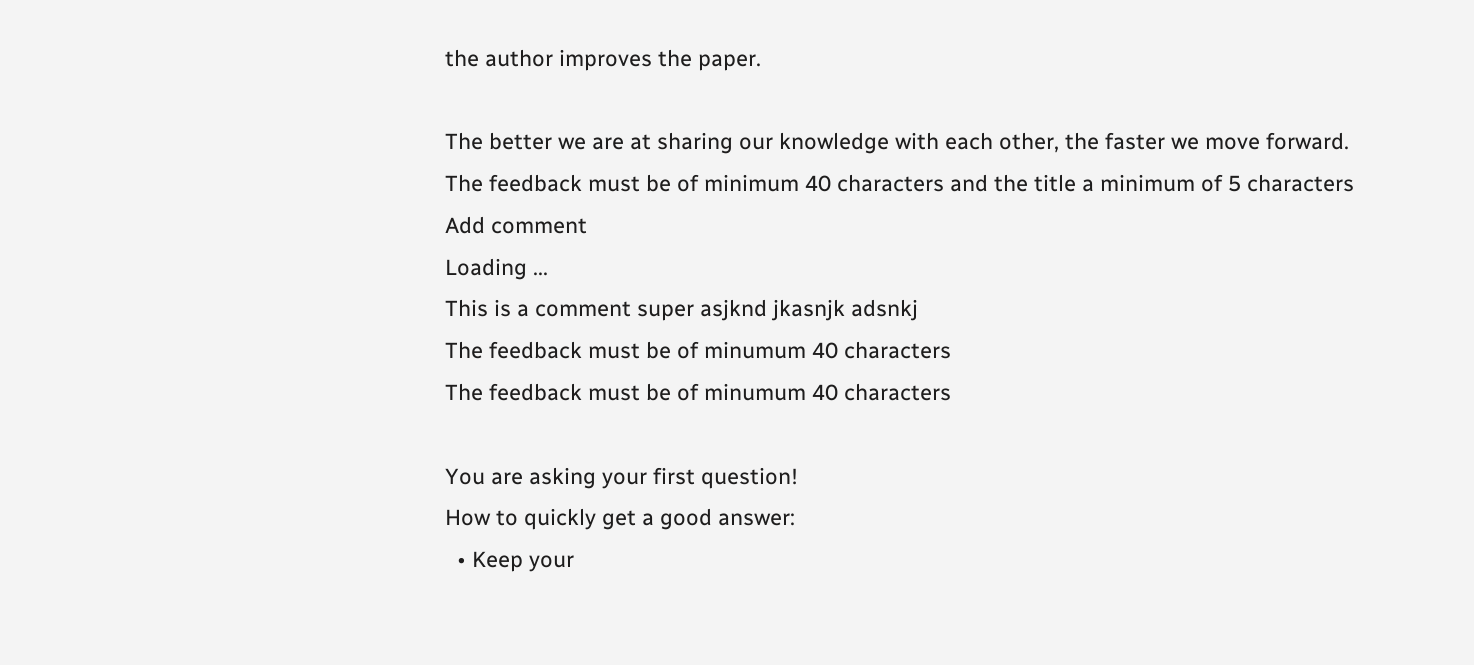the author improves the paper.

The better we are at sharing our knowledge with each other, the faster we move forward.
The feedback must be of minimum 40 characters and the title a minimum of 5 characters
Add comment
Loading ...
This is a comment super asjknd jkasnjk adsnkj
The feedback must be of minumum 40 characters
The feedback must be of minumum 40 characters

You are asking your first question!
How to quickly get a good answer:
  • Keep your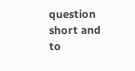question short and to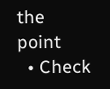the point
  • Check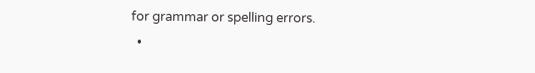for grammar or spelling errors.
  •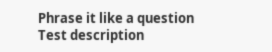Phrase it like a question
Test description